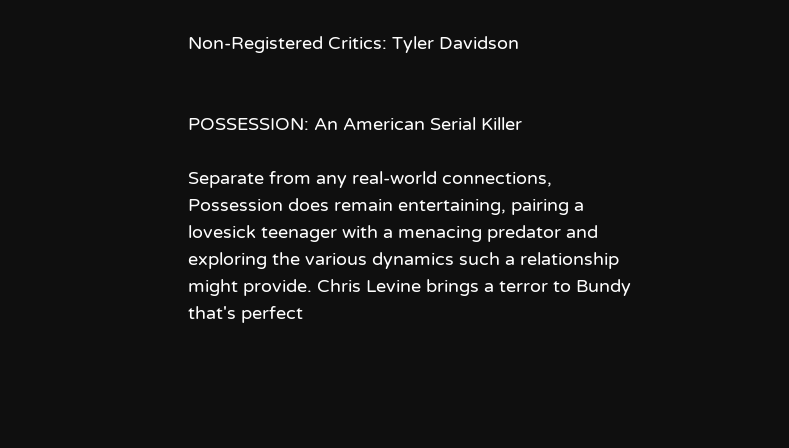Non-Registered Critics: Tyler Davidson


POSSESSION: An American Serial Killer

Separate from any real-world connections, Possession does remain entertaining, pairing a lovesick teenager with a menacing predator and exploring the various dynamics such a relationship might provide. Chris Levine brings a terror to Bundy that's perfect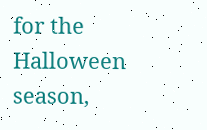for the Halloween season,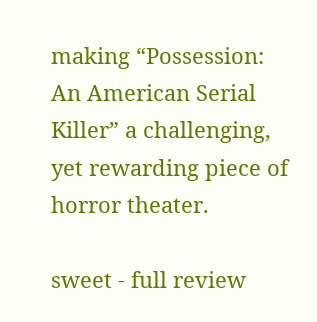making “Possession: An American Serial Killer” a challenging, yet rewarding piece of horror theater.

sweet - full review